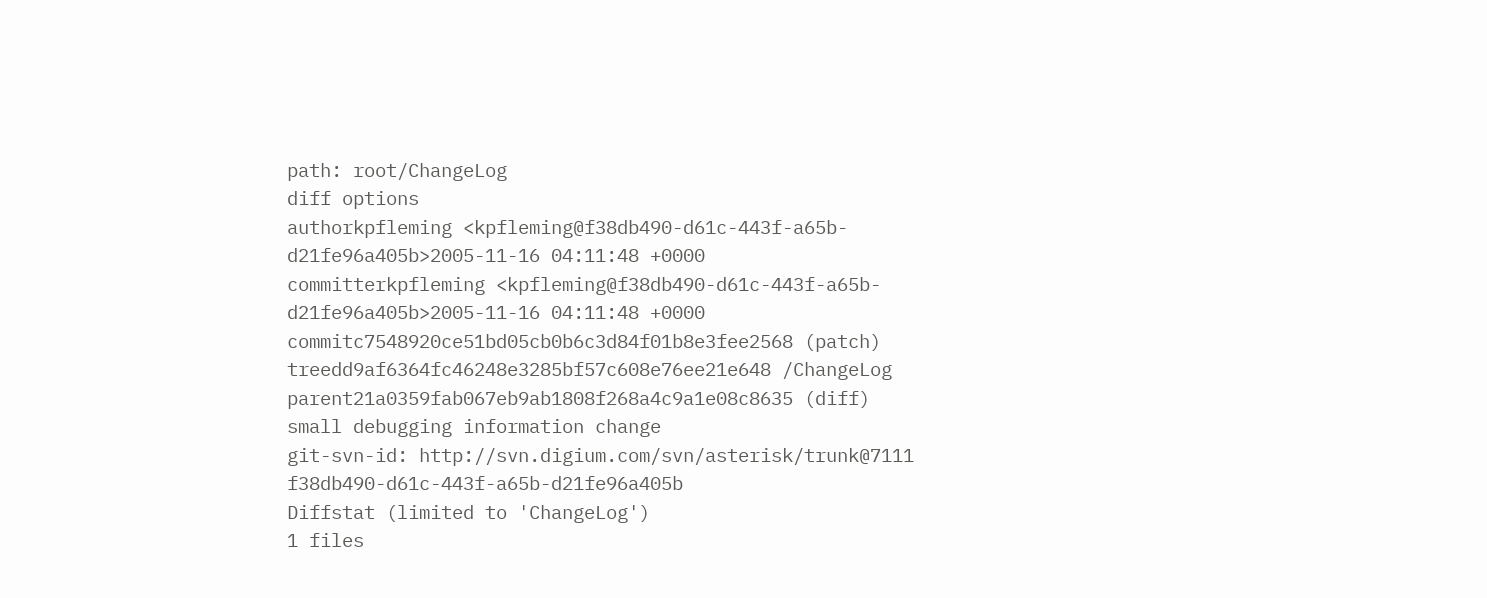path: root/ChangeLog
diff options
authorkpfleming <kpfleming@f38db490-d61c-443f-a65b-d21fe96a405b>2005-11-16 04:11:48 +0000
committerkpfleming <kpfleming@f38db490-d61c-443f-a65b-d21fe96a405b>2005-11-16 04:11:48 +0000
commitc7548920ce51bd05cb0b6c3d84f01b8e3fee2568 (patch)
treedd9af6364fc46248e3285bf57c608e76ee21e648 /ChangeLog
parent21a0359fab067eb9ab1808f268a4c9a1e08c8635 (diff)
small debugging information change
git-svn-id: http://svn.digium.com/svn/asterisk/trunk@7111 f38db490-d61c-443f-a65b-d21fe96a405b
Diffstat (limited to 'ChangeLog')
1 files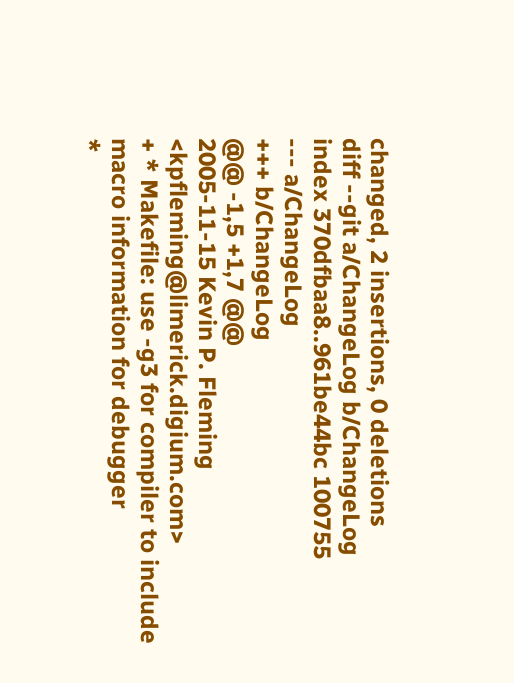changed, 2 insertions, 0 deletions
diff --git a/ChangeLog b/ChangeLog
index 370dfbaa8..961be44bc 100755
--- a/ChangeLog
+++ b/ChangeLog
@@ -1,5 +1,7 @@
2005-11-15 Kevin P. Fleming <kpfleming@limerick.digium.com>
+ * Makefile: use -g3 for compiler to include macro information for debugger
*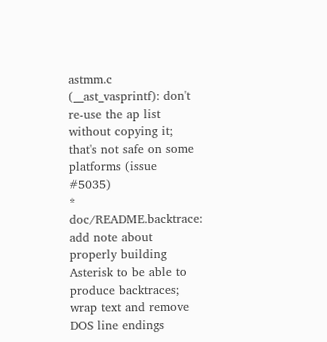astmm.c (__ast_vasprintf): don't re-use the ap list without copying it; that's not safe on some platforms (issue #5035)
* doc/README.backtrace: add note about properly building Asterisk to be able to produce backtraces; wrap text and remove DOS line endings